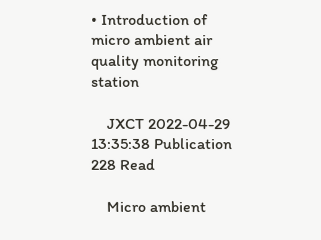• Introduction of micro ambient air quality monitoring station

    JXCT 2022-04-29 13:35:38 Publication 228 Read

    Micro ambient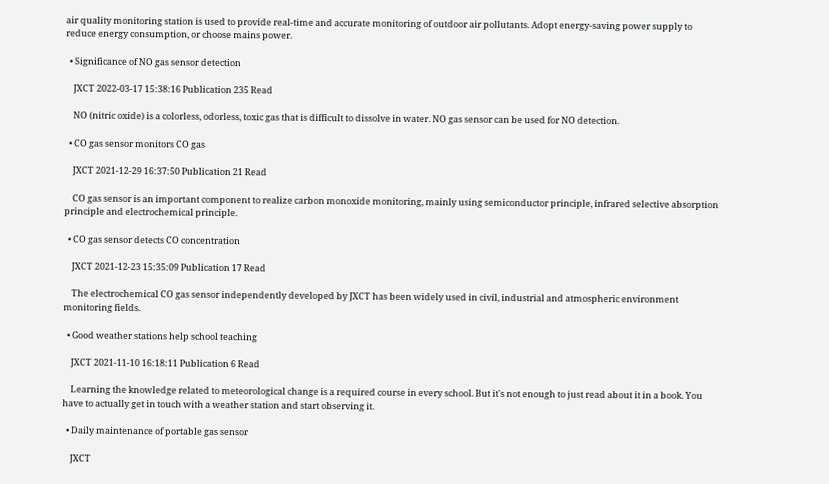air quality monitoring station is used to provide real-time and accurate monitoring of outdoor air pollutants. Adopt energy-saving power supply to reduce energy consumption, or choose mains power.

  • Significance of NO gas sensor detection

    JXCT 2022-03-17 15:38:16 Publication 235 Read

    NO (nitric oxide) is a colorless, odorless, toxic gas that is difficult to dissolve in water. NO gas sensor can be used for NO detection.

  • CO gas sensor monitors CO gas

    JXCT 2021-12-29 16:37:50 Publication 21 Read

    CO gas sensor is an important component to realize carbon monoxide monitoring, mainly using semiconductor principle, infrared selective absorption principle and electrochemical principle.

  • CO gas sensor detects CO concentration

    JXCT 2021-12-23 15:35:09 Publication 17 Read

    The electrochemical CO gas sensor independently developed by JXCT has been widely used in civil, industrial and atmospheric environment monitoring fields.

  • Good weather stations help school teaching

    JXCT 2021-11-10 16:18:11 Publication 6 Read

    Learning the knowledge related to meteorological change is a required course in every school. But it's not enough to just read about it in a book. You have to actually get in touch with a weather station and start observing it.

  • Daily maintenance of portable gas sensor

    JXCT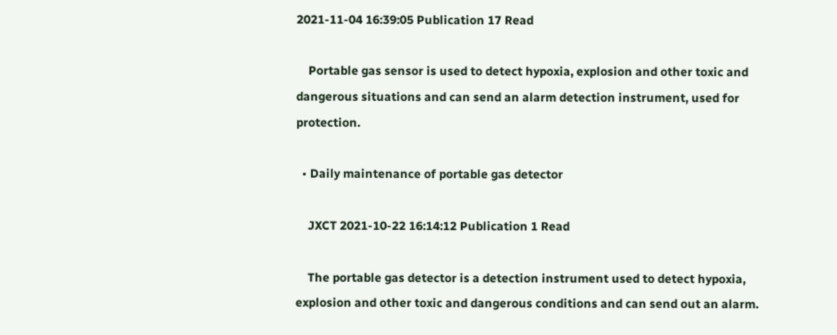2021-11-04 16:39:05 Publication 17 Read

    Portable gas sensor is used to detect hypoxia, explosion and other toxic and dangerous situations and can send an alarm detection instrument, used for protection.

  • Daily maintenance of portable gas detector

    JXCT 2021-10-22 16:14:12 Publication 1 Read

    The portable gas detector is a detection instrument used to detect hypoxia, explosion and other toxic and dangerous conditions and can send out an alarm.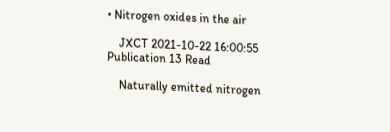• Nitrogen oxides in the air

    JXCT 2021-10-22 16:00:55 Publication 13 Read

    Naturally emitted nitrogen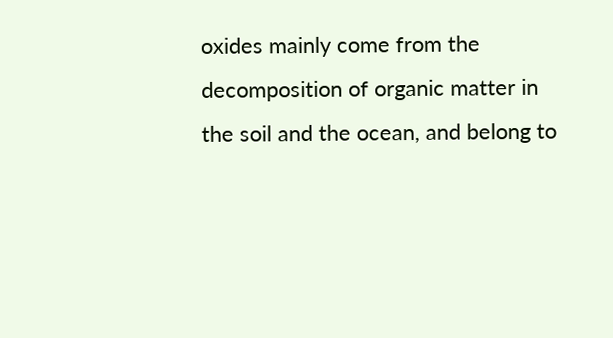oxides mainly come from the decomposition of organic matter in the soil and the ocean, and belong to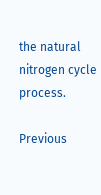the natural nitrogen cycle process.

Previous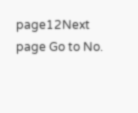page12Next page Go to No.